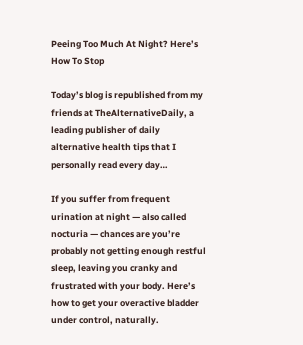Peeing Too Much At Night? Here’s How To Stop

Today’s blog is republished from my friends at TheAlternativeDaily, a leading publisher of daily alternative health tips that I personally read every day…

If you suffer from frequent urination at night — also called nocturia — chances are you’re probably not getting enough restful sleep, leaving you cranky and frustrated with your body. Here’s how to get your overactive bladder under control, naturally.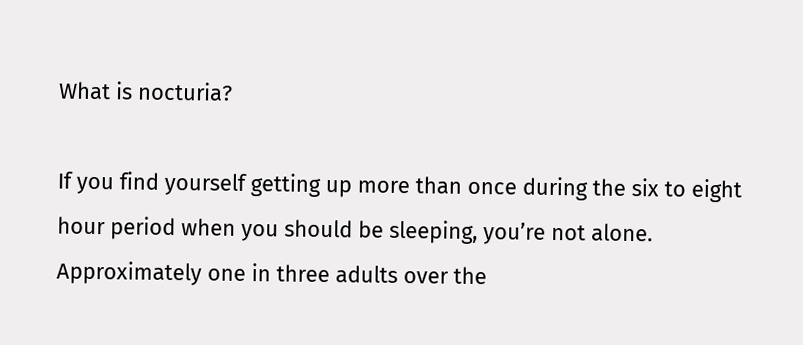What is nocturia?

If you find yourself getting up more than once during the six to eight hour period when you should be sleeping, you’re not alone. Approximately one in three adults over the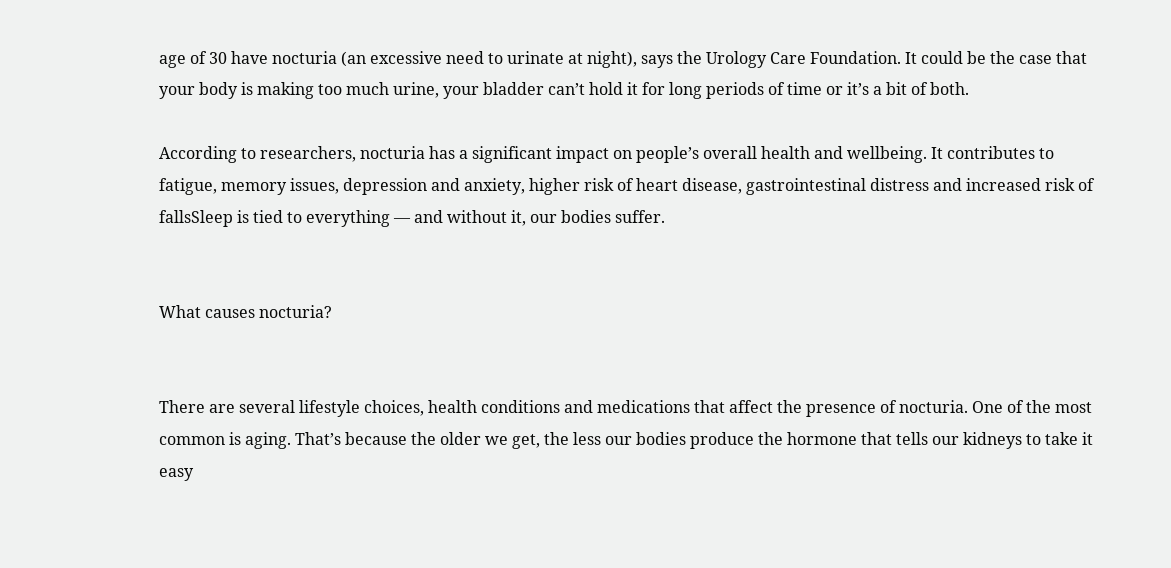age of 30 have nocturia (an excessive need to urinate at night), says the Urology Care Foundation. It could be the case that your body is making too much urine, your bladder can’t hold it for long periods of time or it’s a bit of both.

According to researchers, nocturia has a significant impact on people’s overall health and wellbeing. It contributes to fatigue, memory issues, depression and anxiety, higher risk of heart disease, gastrointestinal distress and increased risk of fallsSleep is tied to everything — and without it, our bodies suffer.


What causes nocturia?


There are several lifestyle choices, health conditions and medications that affect the presence of nocturia. One of the most common is aging. That’s because the older we get, the less our bodies produce the hormone that tells our kidneys to take it easy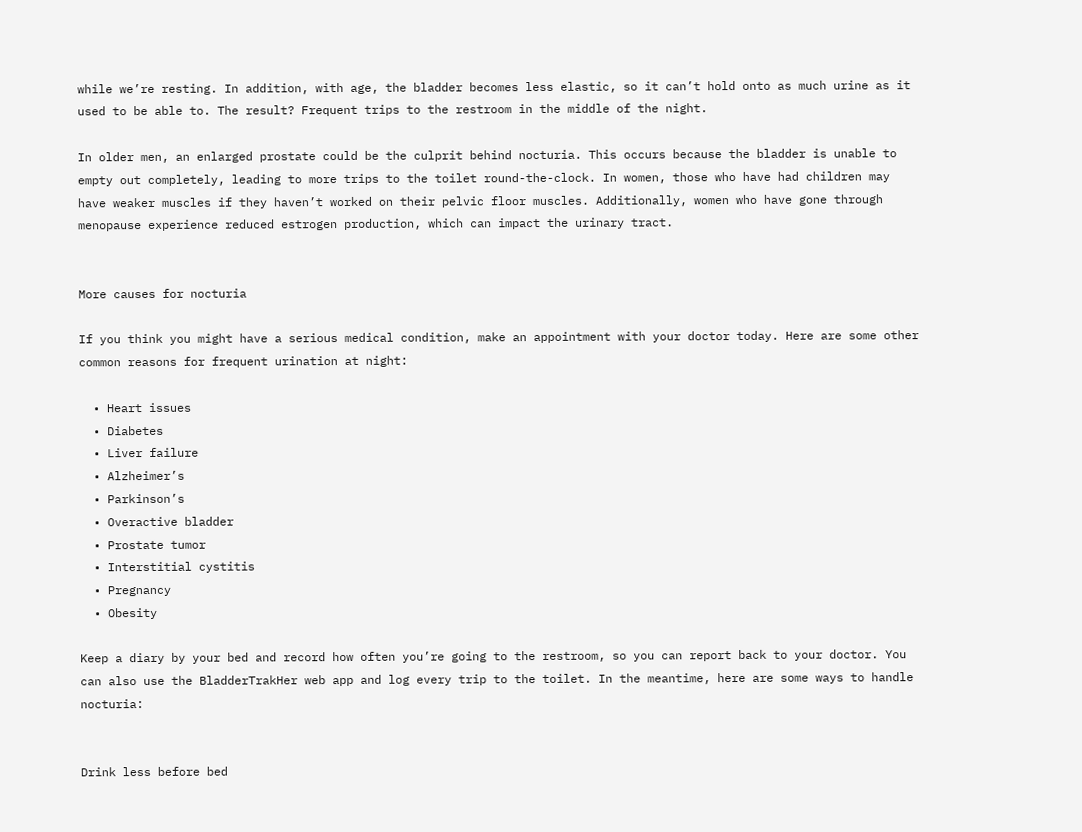while we’re resting. In addition, with age, the bladder becomes less elastic, so it can’t hold onto as much urine as it used to be able to. The result? Frequent trips to the restroom in the middle of the night.

In older men, an enlarged prostate could be the culprit behind nocturia. This occurs because the bladder is unable to empty out completely, leading to more trips to the toilet round-the-clock. In women, those who have had children may have weaker muscles if they haven’t worked on their pelvic floor muscles. Additionally, women who have gone through menopause experience reduced estrogen production, which can impact the urinary tract.


More causes for nocturia

If you think you might have a serious medical condition, make an appointment with your doctor today. Here are some other common reasons for frequent urination at night:

  • Heart issues
  • Diabetes
  • Liver failure
  • Alzheimer’s
  • Parkinson’s
  • Overactive bladder
  • Prostate tumor
  • Interstitial cystitis
  • Pregnancy
  • Obesity

Keep a diary by your bed and record how often you’re going to the restroom, so you can report back to your doctor. You can also use the BladderTrakHer web app and log every trip to the toilet. In the meantime, here are some ways to handle nocturia:


Drink less before bed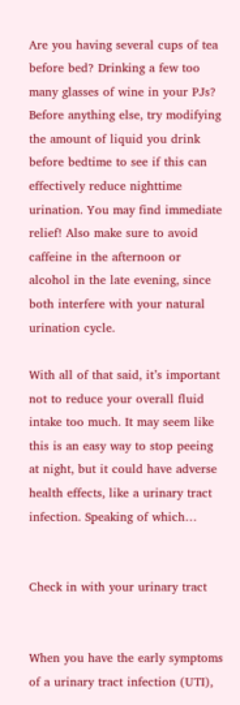Are you having several cups of tea before bed? Drinking a few too many glasses of wine in your PJs? Before anything else, try modifying the amount of liquid you drink before bedtime to see if this can effectively reduce nighttime urination. You may find immediate relief! Also make sure to avoid caffeine in the afternoon or alcohol in the late evening, since both interfere with your natural urination cycle.

With all of that said, it’s important not to reduce your overall fluid intake too much. It may seem like this is an easy way to stop peeing at night, but it could have adverse health effects, like a urinary tract infection. Speaking of which…


Check in with your urinary tract


When you have the early symptoms of a urinary tract infection (UTI),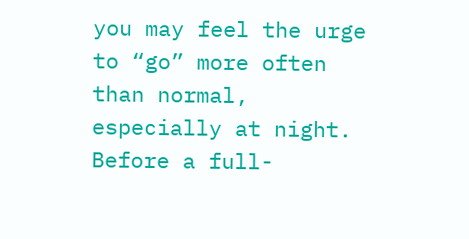you may feel the urge to “go” more often than normal, especially at night. Before a full-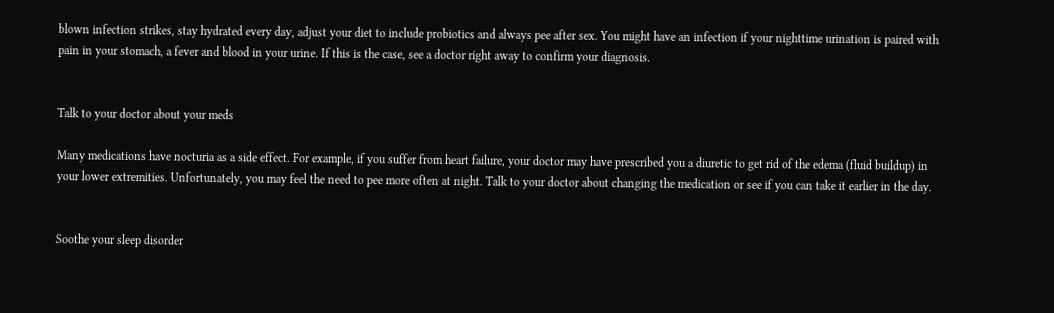blown infection strikes, stay hydrated every day, adjust your diet to include probiotics and always pee after sex. You might have an infection if your nighttime urination is paired with pain in your stomach, a fever and blood in your urine. If this is the case, see a doctor right away to confirm your diagnosis.


Talk to your doctor about your meds

Many medications have nocturia as a side effect. For example, if you suffer from heart failure, your doctor may have prescribed you a diuretic to get rid of the edema (fluid buildup) in your lower extremities. Unfortunately, you may feel the need to pee more often at night. Talk to your doctor about changing the medication or see if you can take it earlier in the day.


Soothe your sleep disorder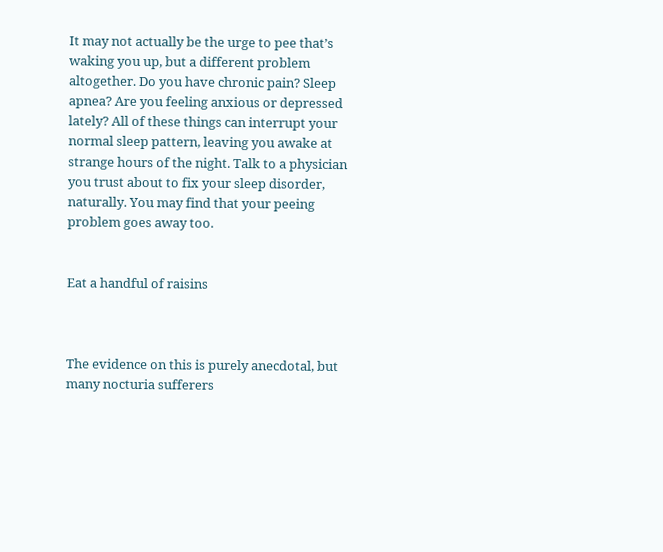It may not actually be the urge to pee that’s waking you up, but a different problem altogether. Do you have chronic pain? Sleep apnea? Are you feeling anxious or depressed lately? All of these things can interrupt your normal sleep pattern, leaving you awake at strange hours of the night. Talk to a physician you trust about to fix your sleep disorder, naturally. You may find that your peeing problem goes away too.


Eat a handful of raisins



The evidence on this is purely anecdotal, but many nocturia sufferers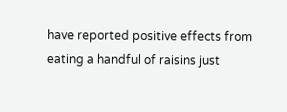have reported positive effects from eating a handful of raisins just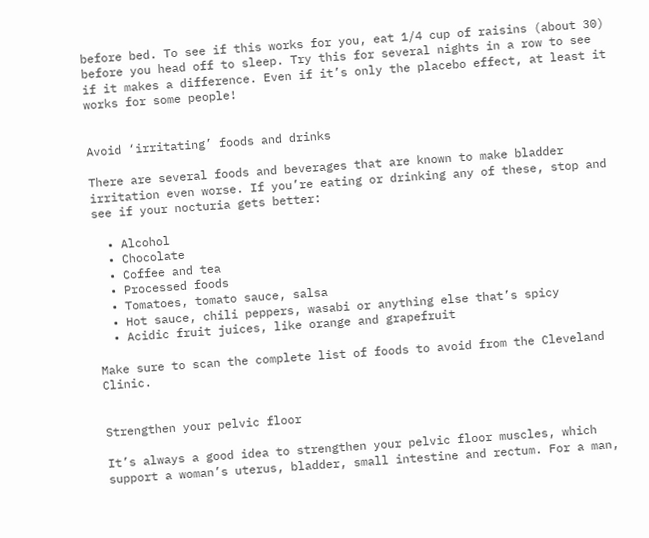before bed. To see if this works for you, eat 1/4 cup of raisins (about 30) before you head off to sleep. Try this for several nights in a row to see if it makes a difference. Even if it’s only the placebo effect, at least it works for some people!


Avoid ‘irritating’ foods and drinks

There are several foods and beverages that are known to make bladder irritation even worse. If you’re eating or drinking any of these, stop and see if your nocturia gets better:

  • Alcohol
  • Chocolate
  • Coffee and tea
  • Processed foods
  • Tomatoes, tomato sauce, salsa
  • Hot sauce, chili peppers, wasabi or anything else that’s spicy
  • Acidic fruit juices, like orange and grapefruit

Make sure to scan the complete list of foods to avoid from the Cleveland Clinic.


Strengthen your pelvic floor

It’s always a good idea to strengthen your pelvic floor muscles, which support a woman’s uterus, bladder, small intestine and rectum. For a man,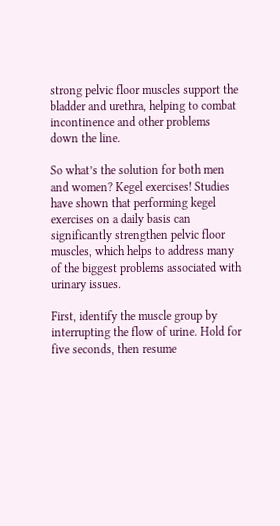strong pelvic floor muscles support the bladder and urethra, helping to combat incontinence and other problems down the line.

So what’s the solution for both men and women? Kegel exercises! Studies have shown that performing kegel exercises on a daily basis can significantly strengthen pelvic floor muscles, which helps to address many of the biggest problems associated with urinary issues.

First, identify the muscle group by interrupting the flow of urine. Hold for five seconds, then resume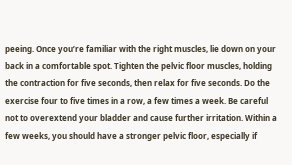peeing. Once you’re familiar with the right muscles, lie down on your back in a comfortable spot. Tighten the pelvic floor muscles, holding the contraction for five seconds, then relax for five seconds. Do the exercise four to five times in a row, a few times a week. Be careful not to overextend your bladder and cause further irritation. Within a few weeks, you should have a stronger pelvic floor, especially if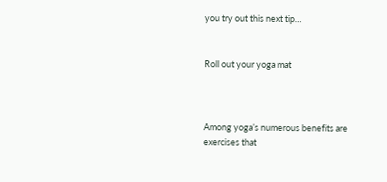you try out this next tip…


Roll out your yoga mat



Among yoga’s numerous benefits are exercises that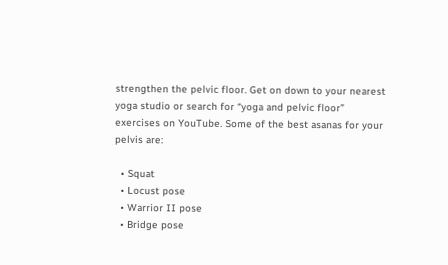strengthen the pelvic floor. Get on down to your nearest yoga studio or search for “yoga and pelvic floor” exercises on YouTube. Some of the best asanas for your pelvis are:

  • Squat
  • Locust pose
  • Warrior II pose
  • Bridge pose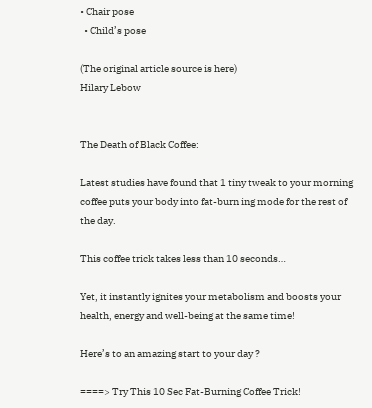• Chair pose
  • Child’s pose

(The original article source is here)
Hilary Lebow


The Death of Black Coffee:

Latest studies have found that 1 tiny tweak to your morning coffee puts your body into fat-burn ing mode for the rest of the day.

This coffee trick takes less than 10 seconds…

Yet, it instantly ignites your metabolism and boosts your health, energy and well-being at the same time!

Here’s to an amazing start to your day ?

====> Try This 10 Sec Fat-Burning Coffee Trick!